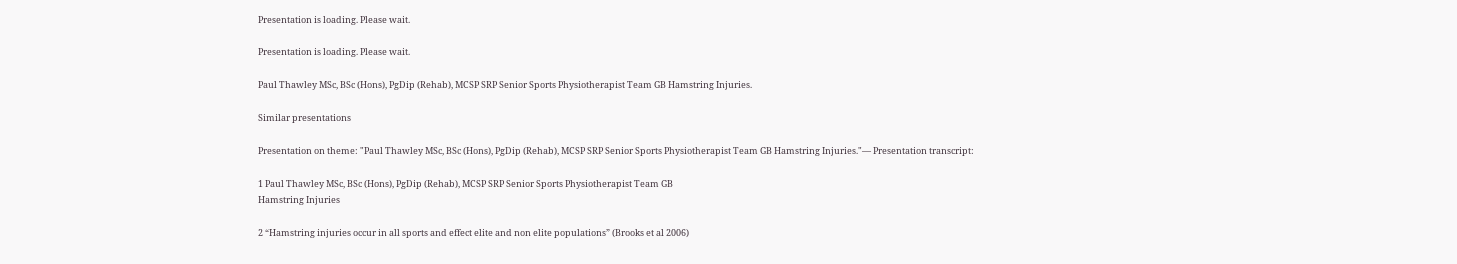Presentation is loading. Please wait.

Presentation is loading. Please wait.

Paul Thawley MSc, BSc (Hons), PgDip (Rehab), MCSP SRP Senior Sports Physiotherapist Team GB Hamstring Injuries.

Similar presentations

Presentation on theme: "Paul Thawley MSc, BSc (Hons), PgDip (Rehab), MCSP SRP Senior Sports Physiotherapist Team GB Hamstring Injuries."— Presentation transcript:

1 Paul Thawley MSc, BSc (Hons), PgDip (Rehab), MCSP SRP Senior Sports Physiotherapist Team GB
Hamstring Injuries

2 “Hamstring injuries occur in all sports and effect elite and non elite populations” (Brooks et al 2006)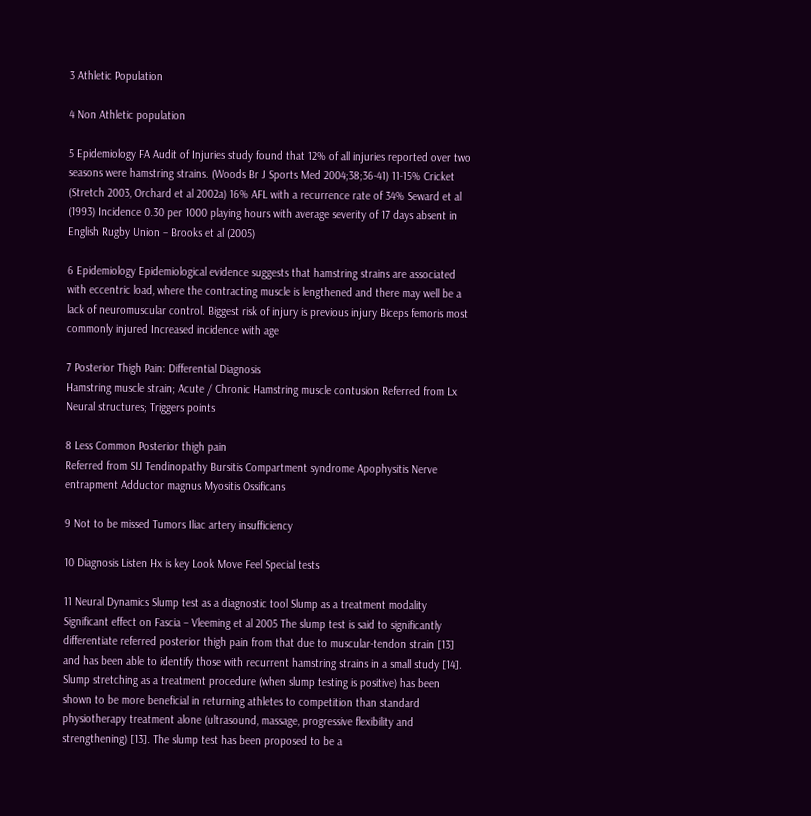3 Athletic Population

4 Non Athletic population

5 Epidemiology FA Audit of Injuries study found that 12% of all injuries reported over two seasons were hamstring strains. (Woods Br J Sports Med 2004;38;36-41) 11-15% Cricket (Stretch 2003, Orchard et al 2002a) 16% AFL with a recurrence rate of 34% Seward et al (1993) Incidence 0.30 per 1000 playing hours with average severity of 17 days absent in English Rugby Union – Brooks et al (2005)

6 Epidemiology Epidemiological evidence suggests that hamstring strains are associated with eccentric load, where the contracting muscle is lengthened and there may well be a lack of neuromuscular control. Biggest risk of injury is previous injury Biceps femoris most commonly injured Increased incidence with age

7 Posterior Thigh Pain: Differential Diagnosis
Hamstring muscle strain; Acute / Chronic Hamstring muscle contusion Referred from Lx Neural structures; Triggers points

8 Less Common Posterior thigh pain
Referred from SIJ Tendinopathy Bursitis Compartment syndrome Apophysitis Nerve entrapment Adductor magnus Myositis Ossificans

9 Not to be missed Tumors Iliac artery insufficiency

10 Diagnosis Listen Hx is key Look Move Feel Special tests

11 Neural Dynamics Slump test as a diagnostic tool Slump as a treatment modality Significant effect on Fascia – Vleeming et al 2005 The slump test is said to significantly differentiate referred posterior thigh pain from that due to muscular-tendon strain [13] and has been able to identify those with recurrent hamstring strains in a small study [14]. Slump stretching as a treatment procedure (when slump testing is positive) has been shown to be more beneficial in returning athletes to competition than standard physiotherapy treatment alone (ultrasound, massage, progressive flexibility and strengthening) [13]. The slump test has been proposed to be a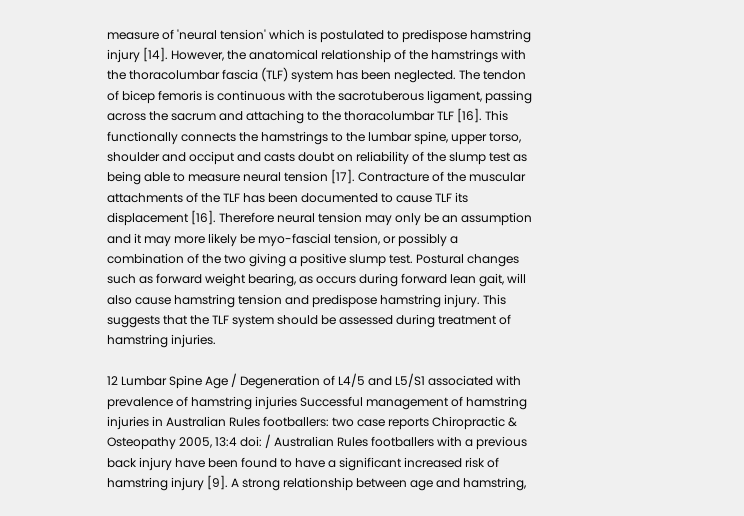measure of 'neural tension' which is postulated to predispose hamstring injury [14]. However, the anatomical relationship of the hamstrings with the thoracolumbar fascia (TLF) system has been neglected. The tendon of bicep femoris is continuous with the sacrotuberous ligament, passing across the sacrum and attaching to the thoracolumbar TLF [16]. This functionally connects the hamstrings to the lumbar spine, upper torso, shoulder and occiput and casts doubt on reliability of the slump test as being able to measure neural tension [17]. Contracture of the muscular attachments of the TLF has been documented to cause TLF its displacement [16]. Therefore neural tension may only be an assumption and it may more likely be myo-fascial tension, or possibly a combination of the two giving a positive slump test. Postural changes such as forward weight bearing, as occurs during forward lean gait, will also cause hamstring tension and predispose hamstring injury. This suggests that the TLF system should be assessed during treatment of hamstring injuries.

12 Lumbar Spine Age / Degeneration of L4/5 and L5/S1 associated with prevalence of hamstring injuries Successful management of hamstring injuries in Australian Rules footballers: two case reports Chiropractic & Osteopathy 2005, 13:4 doi: / Australian Rules footballers with a previous back injury have been found to have a significant increased risk of hamstring injury [9]. A strong relationship between age and hamstring,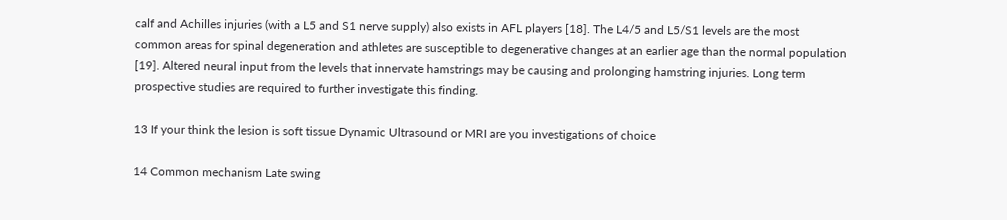calf and Achilles injuries (with a L5 and S1 nerve supply) also exists in AFL players [18]. The L4/5 and L5/S1 levels are the most common areas for spinal degeneration and athletes are susceptible to degenerative changes at an earlier age than the normal population [19]. Altered neural input from the levels that innervate hamstrings may be causing and prolonging hamstring injuries. Long term prospective studies are required to further investigate this finding.

13 If your think the lesion is soft tissue Dynamic Ultrasound or MRI are you investigations of choice

14 Common mechanism Late swing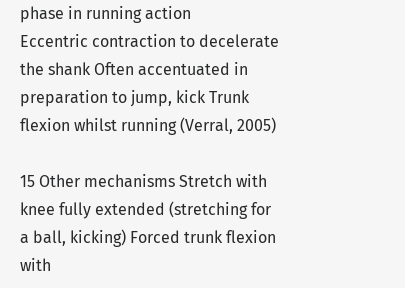phase in running action
Eccentric contraction to decelerate the shank Often accentuated in preparation to jump, kick Trunk flexion whilst running (Verral, 2005)

15 Other mechanisms Stretch with knee fully extended (stretching for a ball, kicking) Forced trunk flexion with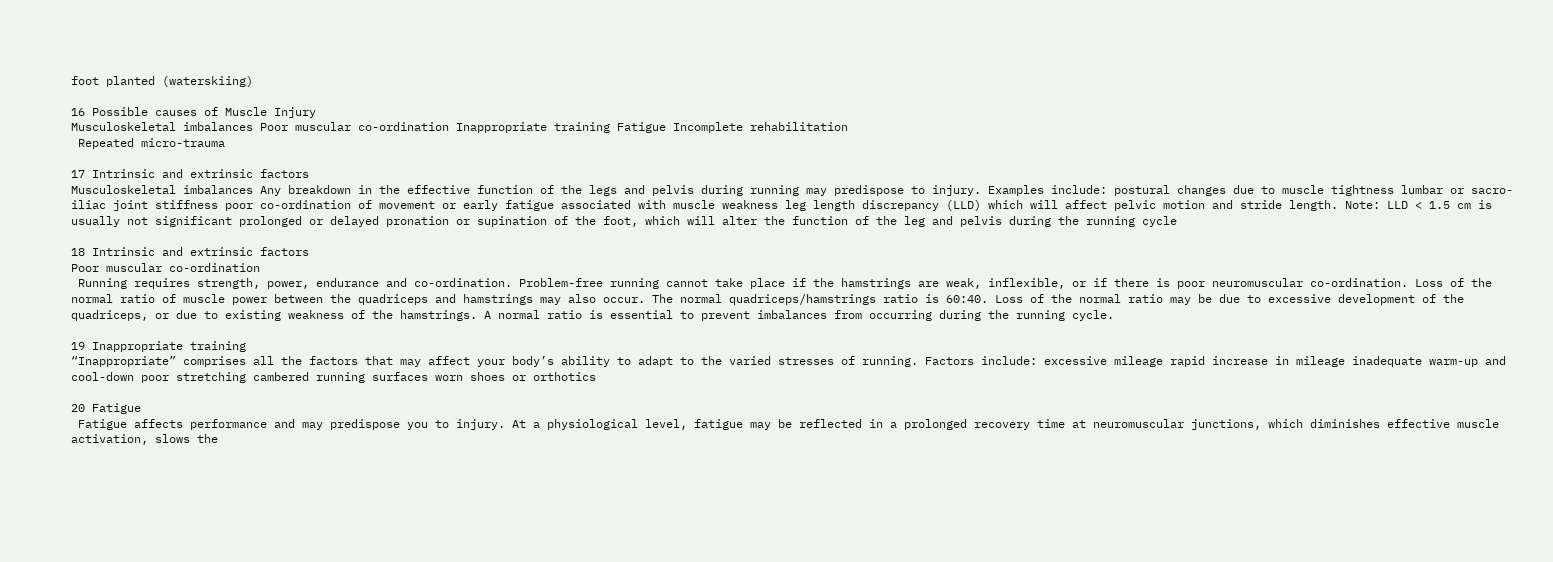foot planted (waterskiing)

16 Possible causes of Muscle Injury
Musculoskeletal imbalances Poor muscular co-ordination Inappropriate training Fatigue Incomplete rehabilitation
 Repeated micro-trauma

17 Intrinsic and extrinsic factors
Musculoskeletal imbalances Any breakdown in the effective function of the legs and pelvis during running may predispose to injury. Examples include: postural changes due to muscle tightness lumbar or sacro-iliac joint stiffness poor co-ordination of movement or early fatigue associated with muscle weakness leg length discrepancy (LLD) which will affect pelvic motion and stride length. Note: LLD < 1.5 cm is usually not significant prolonged or delayed pronation or supination of the foot, which will alter the function of the leg and pelvis during the running cycle

18 Intrinsic and extrinsic factors
Poor muscular co-ordination
 Running requires strength, power, endurance and co-ordination. Problem-free running cannot take place if the hamstrings are weak, inflexible, or if there is poor neuromuscular co-ordination. Loss of the normal ratio of muscle power between the quadriceps and hamstrings may also occur. The normal quadriceps/hamstrings ratio is 60:40. Loss of the normal ratio may be due to excessive development of the quadriceps, or due to existing weakness of the hamstrings. A normal ratio is essential to prevent imbalances from occurring during the running cycle.

19 Inappropriate training
“Inappropriate” comprises all the factors that may affect your body’s ability to adapt to the varied stresses of running. Factors include: excessive mileage rapid increase in mileage inadequate warm-up and cool-down poor stretching cambered running surfaces worn shoes or orthotics

20 Fatigue
 Fatigue affects performance and may predispose you to injury. At a physiological level, fatigue may be reflected in a prolonged recovery time at neuromuscular junctions, which diminishes effective muscle activation, slows the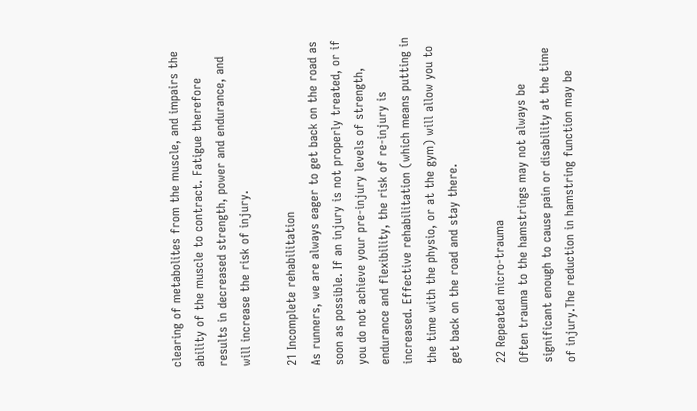clearing of metabolites from the muscle, and impairs the ability of the muscle to contract. Fatigue therefore results in decreased strength, power and endurance, and will increase the risk of injury.

21 Incomplete rehabilitation
As runners, we are always eager to get back on the road as soon as possible. If an injury is not properly treated, or if you do not achieve your pre-injury levels of strength, endurance and flexibility, the risk of re-injury is increased. Effective rehabilitation (which means putting in the time with the physio, or at the gym) will allow you to get back on the road and stay there.

22 Repeated micro-trauma
Often trauma to the hamstrings may not always be significant enough to cause pain or disability at the time of injury.The reduction in hamstring function may be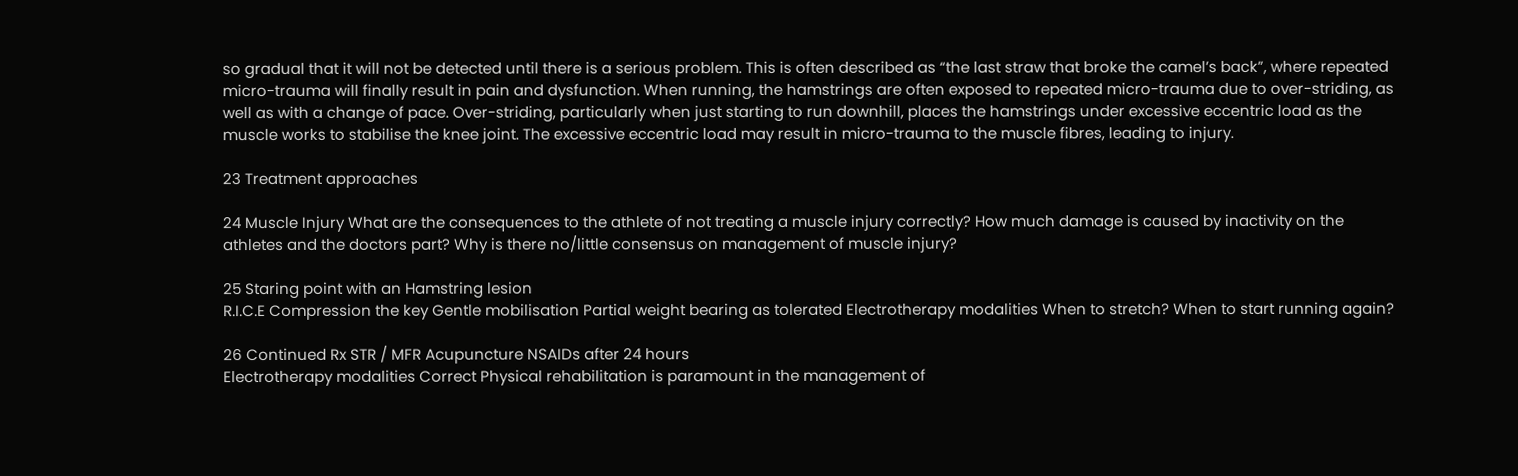so gradual that it will not be detected until there is a serious problem. This is often described as “the last straw that broke the camel’s back”, where repeated micro-trauma will finally result in pain and dysfunction. When running, the hamstrings are often exposed to repeated micro-trauma due to over-striding, as well as with a change of pace. Over-striding, particularly when just starting to run downhill, places the hamstrings under excessive eccentric load as the muscle works to stabilise the knee joint. The excessive eccentric load may result in micro-trauma to the muscle fibres, leading to injury.

23 Treatment approaches

24 Muscle Injury What are the consequences to the athlete of not treating a muscle injury correctly? How much damage is caused by inactivity on the athletes and the doctors part? Why is there no/little consensus on management of muscle injury?

25 Staring point with an Hamstring lesion
R.I.C.E Compression the key Gentle mobilisation Partial weight bearing as tolerated Electrotherapy modalities When to stretch? When to start running again?

26 Continued Rx STR / MFR Acupuncture NSAIDs after 24 hours
Electrotherapy modalities Correct Physical rehabilitation is paramount in the management of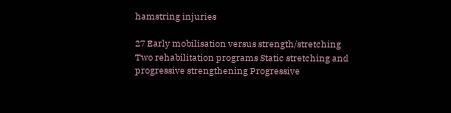hamstring injuries

27 Early mobilisation versus strength/stretching
Two rehabilitation programs Static stretching and progressive strengthening Progressive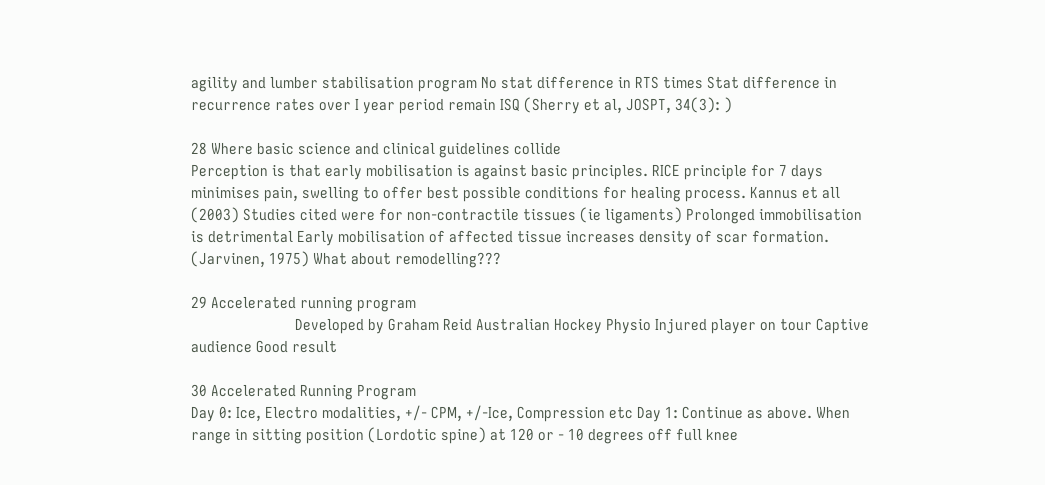agility and lumber stabilisation program No stat difference in RTS times Stat difference in recurrence rates over I year period remain ISQ (Sherry et al, JOSPT, 34(3): )

28 Where basic science and clinical guidelines collide
Perception is that early mobilisation is against basic principles. RICE principle for 7 days minimises pain, swelling to offer best possible conditions for healing process. Kannus et all (2003) Studies cited were for non-contractile tissues (ie ligaments) Prolonged immobilisation is detrimental Early mobilisation of affected tissue increases density of scar formation. (Jarvinen, 1975) What about remodelling???

29 Accelerated running program
                          Developed by Graham Reid Australian Hockey Physio Injured player on tour Captive audience Good result

30 Accelerated Running Program
Day 0: Ice, Electro modalities, +/- CPM, +/-Ice, Compression etc Day 1: Continue as above. When range in sitting position (Lordotic spine) at 120 or - 10 degrees off full knee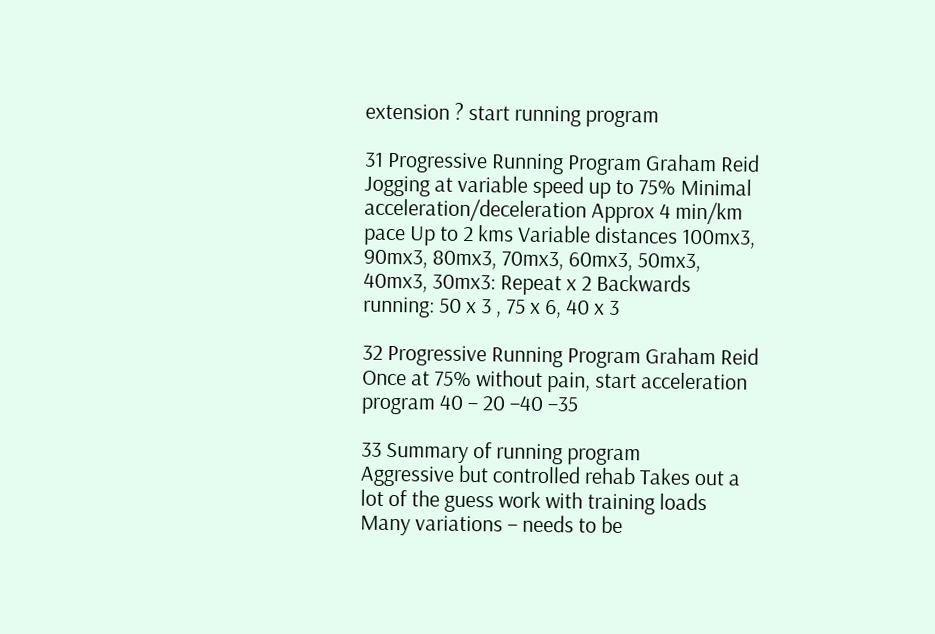extension ? start running program

31 Progressive Running Program Graham Reid
Jogging at variable speed up to 75% Minimal acceleration/deceleration Approx 4 min/km pace Up to 2 kms Variable distances 100mx3, 90mx3, 80mx3, 70mx3, 60mx3, 50mx3, 40mx3, 30mx3: Repeat x 2 Backwards running: 50 x 3 , 75 x 6, 40 x 3

32 Progressive Running Program Graham Reid
Once at 75% without pain, start acceleration program 40 – 20 –40 –35

33 Summary of running program
Aggressive but controlled rehab Takes out a lot of the guess work with training loads Many variations – needs to be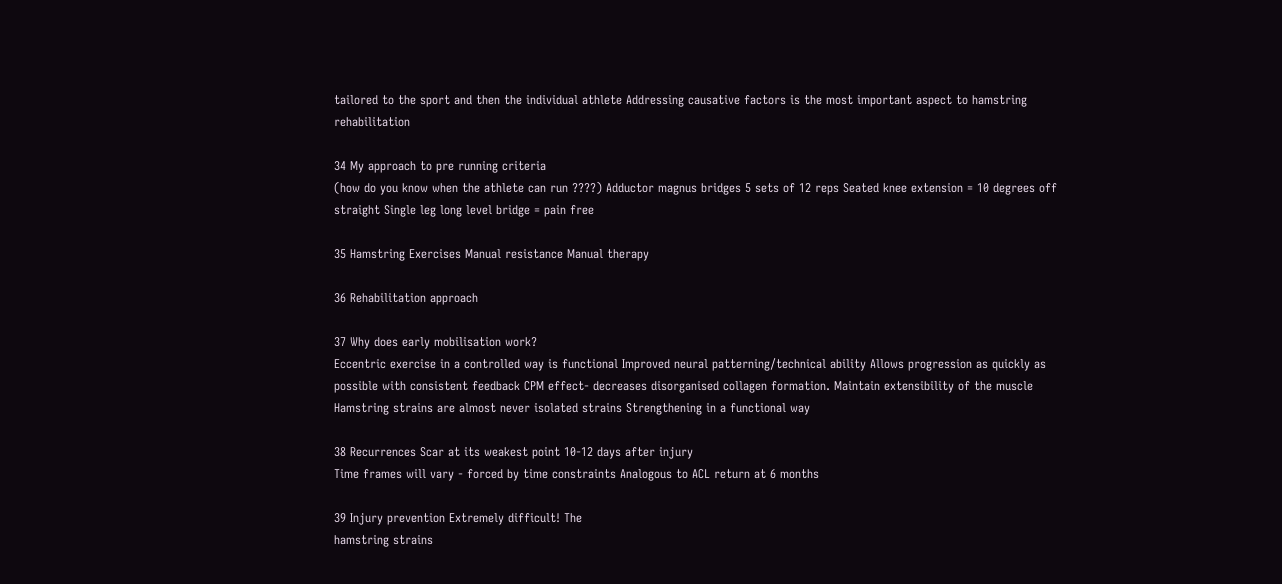tailored to the sport and then the individual athlete Addressing causative factors is the most important aspect to hamstring rehabilitation

34 My approach to pre running criteria
(how do you know when the athlete can run ????) Adductor magnus bridges 5 sets of 12 reps Seated knee extension = 10 degrees off straight Single leg long level bridge = pain free

35 Hamstring Exercises Manual resistance Manual therapy

36 Rehabilitation approach

37 Why does early mobilisation work?
Eccentric exercise in a controlled way is functional Improved neural patterning/technical ability Allows progression as quickly as possible with consistent feedback CPM effect- decreases disorganised collagen formation. Maintain extensibility of the muscle Hamstring strains are almost never isolated strains Strengthening in a functional way

38 Recurrences Scar at its weakest point 10-12 days after injury
Time frames will vary - forced by time constraints Analogous to ACL return at 6 months

39 Injury prevention Extremely difficult! The
hamstring strains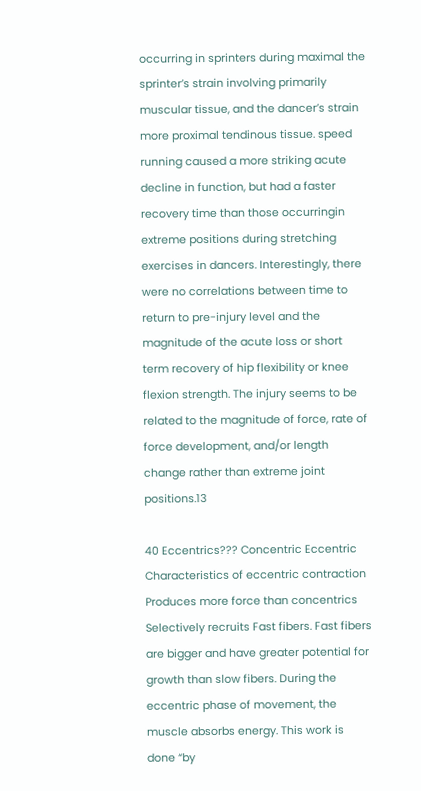occurring in sprinters during maximal the sprinter’s strain involving primarily muscular tissue, and the dancer’s strain more proximal tendinous tissue. speed running caused a more striking acute decline in function, but had a faster recovery time than those occurringin extreme positions during stretching exercises in dancers. Interestingly, there were no correlations between time to return to pre-injury level and the magnitude of the acute loss or short term recovery of hip flexibility or knee flexion strength. The injury seems to be related to the magnitude of force, rate of force development, and/or length change rather than extreme joint positions.13

40 Eccentrics??? Concentric Eccentric
Characteristics of eccentric contraction Produces more force than concentrics Selectively recruits Fast fibers. Fast fibers are bigger and have greater potential for growth than slow fibers. During the eccentric phase of movement, the muscle absorbs energy. This work is done “by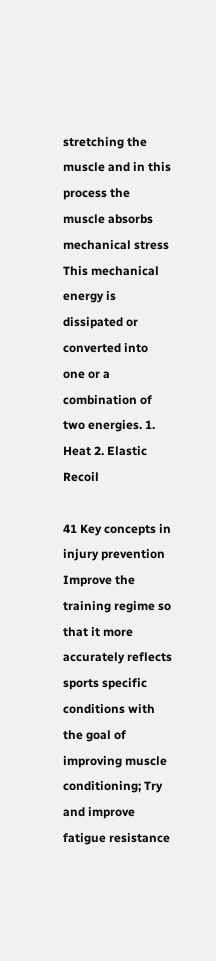stretching the muscle and in this process the muscle absorbs mechanical stress This mechanical energy is dissipated or converted into one or a combination of two energies. 1. Heat 2. Elastic Recoil

41 Key concepts in injury prevention
Improve the training regime so that it more accurately reflects sports specific conditions with the goal of improving muscle conditioning; Try and improve fatigue resistance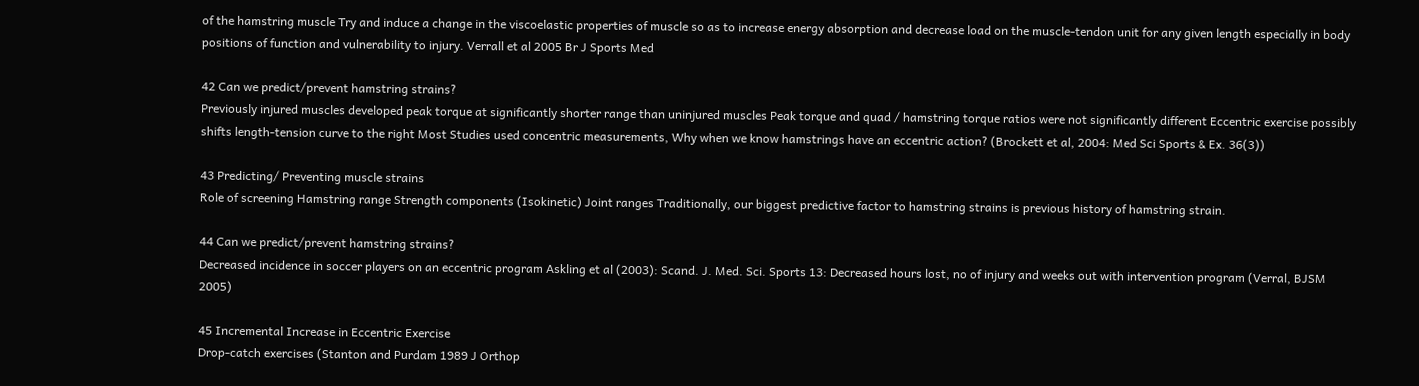of the hamstring muscle Try and induce a change in the viscoelastic properties of muscle so as to increase energy absorption and decrease load on the muscle-tendon unit for any given length especially in body positions of function and vulnerability to injury. Verrall et al 2005 Br J Sports Med

42 Can we predict/prevent hamstring strains?
Previously injured muscles developed peak torque at significantly shorter range than uninjured muscles Peak torque and quad / hamstring torque ratios were not significantly different Eccentric exercise possibly shifts length-tension curve to the right Most Studies used concentric measurements, Why when we know hamstrings have an eccentric action? (Brockett et al, 2004: Med Sci Sports & Ex. 36(3))

43 Predicting/ Preventing muscle strains
Role of screening Hamstring range Strength components (Isokinetic) Joint ranges Traditionally, our biggest predictive factor to hamstring strains is previous history of hamstring strain.

44 Can we predict/prevent hamstring strains?
Decreased incidence in soccer players on an eccentric program Askling et al (2003): Scand. J. Med. Sci. Sports 13: Decreased hours lost, no of injury and weeks out with intervention program (Verral, BJSM 2005)

45 Incremental Increase in Eccentric Exercise
Drop-catch exercises (Stanton and Purdam 1989 J Orthop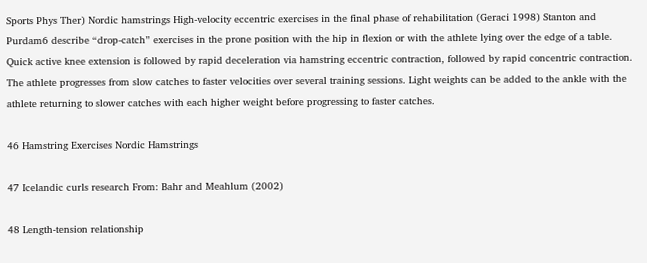Sports Phys Ther) Nordic hamstrings High-velocity eccentric exercises in the final phase of rehabilitation (Geraci 1998) Stanton and Purdam6 describe “drop-catch” exercises in the prone position with the hip in flexion or with the athlete lying over the edge of a table. Quick active knee extension is followed by rapid deceleration via hamstring eccentric contraction, followed by rapid concentric contraction. The athlete progresses from slow catches to faster velocities over several training sessions. Light weights can be added to the ankle with the athlete returning to slower catches with each higher weight before progressing to faster catches.

46 Hamstring Exercises Nordic Hamstrings

47 Icelandic curls research From: Bahr and Meahlum (2002)

48 Length-tension relationship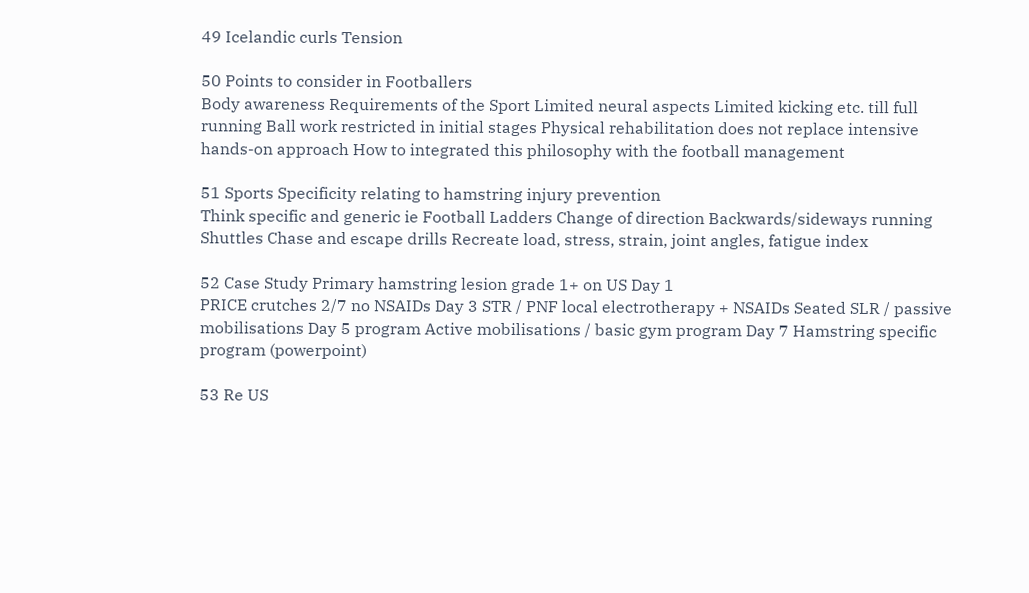49 Icelandic curls Tension

50 Points to consider in Footballers
Body awareness Requirements of the Sport Limited neural aspects Limited kicking etc. till full running Ball work restricted in initial stages Physical rehabilitation does not replace intensive hands-on approach How to integrated this philosophy with the football management

51 Sports Specificity relating to hamstring injury prevention
Think specific and generic ie Football Ladders Change of direction Backwards/sideways running Shuttles Chase and escape drills Recreate load, stress, strain, joint angles, fatigue index

52 Case Study Primary hamstring lesion grade 1+ on US Day 1
PRICE crutches 2/7 no NSAIDs Day 3 STR / PNF local electrotherapy + NSAIDs Seated SLR / passive mobilisations Day 5 program Active mobilisations / basic gym program Day 7 Hamstring specific program (powerpoint)

53 Re US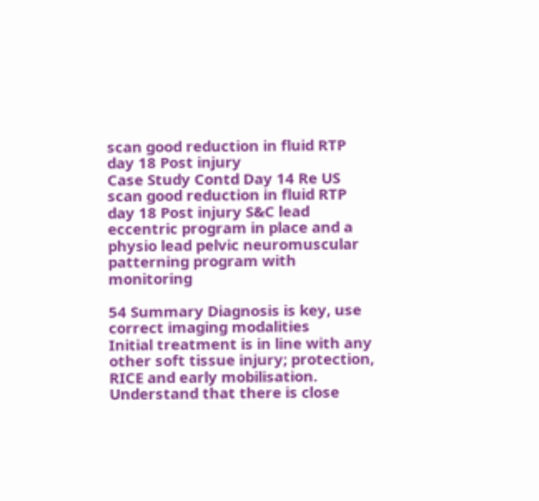scan good reduction in fluid RTP day 18 Post injury
Case Study Contd Day 14 Re US scan good reduction in fluid RTP day 18 Post injury S&C lead eccentric program in place and a physio lead pelvic neuromuscular patterning program with monitoring

54 Summary Diagnosis is key, use correct imaging modalities
Initial treatment is in line with any other soft tissue injury; protection, RICE and early mobilisation. Understand that there is close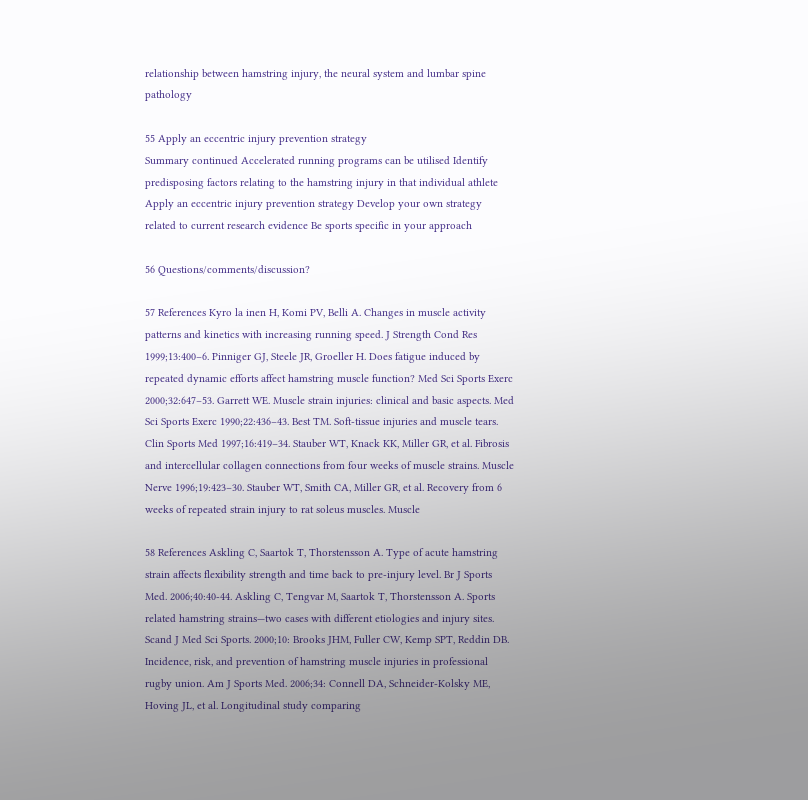relationship between hamstring injury, the neural system and lumbar spine pathology

55 Apply an eccentric injury prevention strategy
Summary continued Accelerated running programs can be utilised Identify predisposing factors relating to the hamstring injury in that individual athlete Apply an eccentric injury prevention strategy Develop your own strategy related to current research evidence Be sports specific in your approach

56 Questions/comments/discussion?

57 References Kyro la inen H, Komi PV, Belli A. Changes in muscle activity patterns and kinetics with increasing running speed. J Strength Cond Res 1999;13:400–6. Pinniger GJ, Steele JR, Groeller H. Does fatigue induced by repeated dynamic efforts affect hamstring muscle function? Med Sci Sports Exerc 2000;32:647–53. Garrett WE. Muscle strain injuries: clinical and basic aspects. Med Sci Sports Exerc 1990;22:436–43. Best TM. Soft-tissue injuries and muscle tears. Clin Sports Med 1997;16:419–34. Stauber WT, Knack KK, Miller GR, et al. Fibrosis and intercellular collagen connections from four weeks of muscle strains. Muscle Nerve 1996;19:423–30. Stauber WT, Smith CA, Miller GR, et al. Recovery from 6 weeks of repeated strain injury to rat soleus muscles. Muscle

58 References Askling C, Saartok T, Thorstensson A. Type of acute hamstring strain affects flexibility strength and time back to pre-injury level. Br J Sports Med. 2006;40:40-44. Askling C, Tengvar M, Saartok T, Thorstensson A. Sports related hamstring strains—two cases with different etiologies and injury sites. Scand J Med Sci Sports. 2000;10: Brooks JHM, Fuller CW, Kemp SPT, Reddin DB. Incidence, risk, and prevention of hamstring muscle injuries in professional rugby union. Am J Sports Med. 2006;34: Connell DA, Schneider-Kolsky ME, Hoving JL, et al. Longitudinal study comparing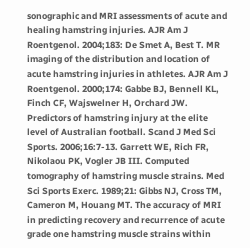sonographic and MRI assessments of acute and healing hamstring injuries. AJR Am J Roentgenol. 2004;183: De Smet A, Best T. MR imaging of the distribution and location of acute hamstring injuries in athletes. AJR Am J Roentgenol. 2000;174: Gabbe BJ, Bennell KL, Finch CF, Wajswelner H, Orchard JW. Predictors of hamstring injury at the elite level of Australian football. Scand J Med Sci Sports. 2006;16:7-13. Garrett WE, Rich FR, Nikolaou PK, Vogler JB III. Computed tomography of hamstring muscle strains. Med Sci Sports Exerc. 1989;21: Gibbs NJ, Cross TM, Cameron M, Houang MT. The accuracy of MRI in predicting recovery and recurrence of acute grade one hamstring muscle strains within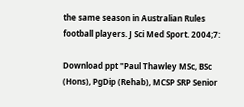the same season in Australian Rules football players. J Sci Med Sport. 2004;7:

Download ppt "Paul Thawley MSc, BSc (Hons), PgDip (Rehab), MCSP SRP Senior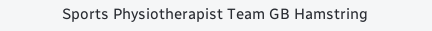Sports Physiotherapist Team GB Hamstring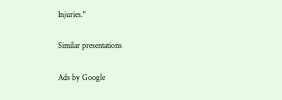Injuries."

Similar presentations

Ads by Google